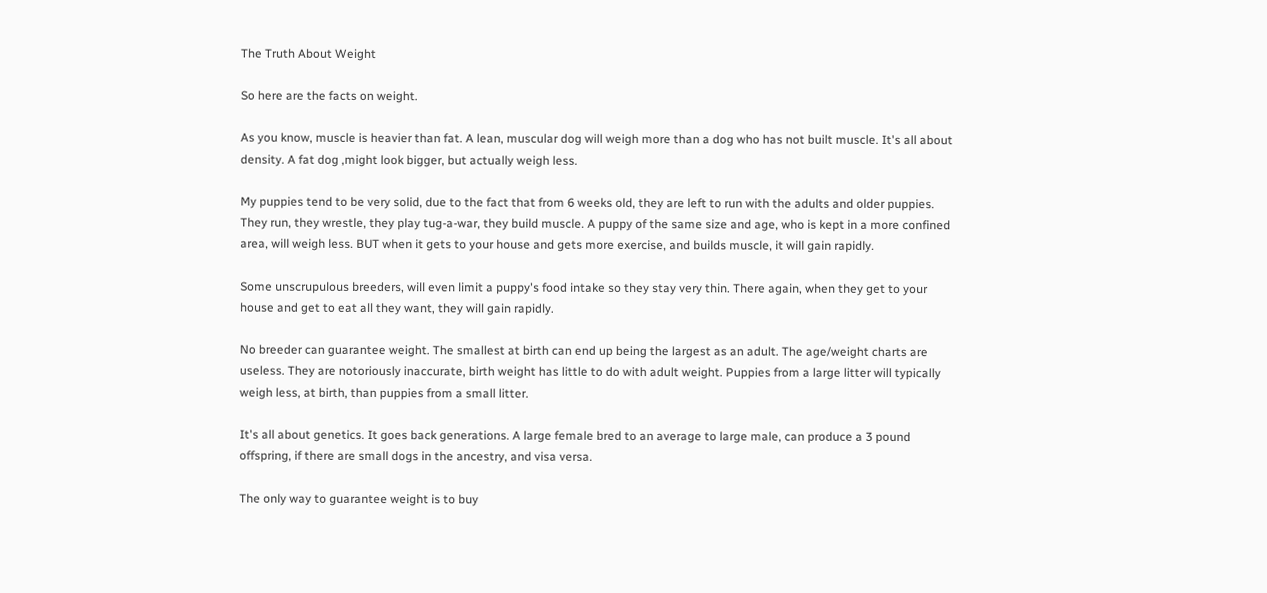The Truth About Weight

So here are the facts on weight.

As you know, muscle is heavier than fat. A lean, muscular dog will weigh more than a dog who has not built muscle. It's all about density. A fat dog ,might look bigger, but actually weigh less.

My puppies tend to be very solid, due to the fact that from 6 weeks old, they are left to run with the adults and older puppies. They run, they wrestle, they play tug-a-war, they build muscle. A puppy of the same size and age, who is kept in a more confined area, will weigh less. BUT when it gets to your house and gets more exercise, and builds muscle, it will gain rapidly.

Some unscrupulous breeders, will even limit a puppy's food intake so they stay very thin. There again, when they get to your house and get to eat all they want, they will gain rapidly.

No breeder can guarantee weight. The smallest at birth can end up being the largest as an adult. The age/weight charts are useless. They are notoriously inaccurate, birth weight has little to do with adult weight. Puppies from a large litter will typically weigh less, at birth, than puppies from a small litter.

It's all about genetics. It goes back generations. A large female bred to an average to large male, can produce a 3 pound offspring, if there are small dogs in the ancestry, and visa versa.

The only way to guarantee weight is to buy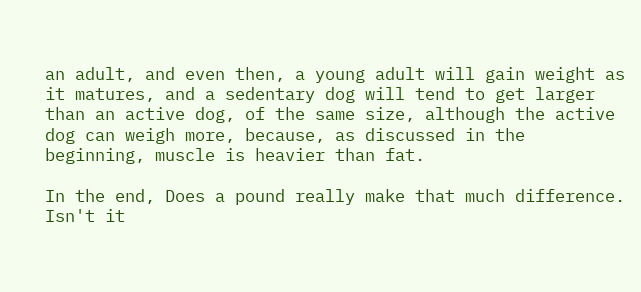an adult, and even then, a young adult will gain weight as it matures, and a sedentary dog will tend to get larger than an active dog, of the same size, although the active dog can weigh more, because, as discussed in the beginning, muscle is heavier than fat.

In the end, Does a pound really make that much difference. Isn't it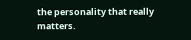the personality that really matters.